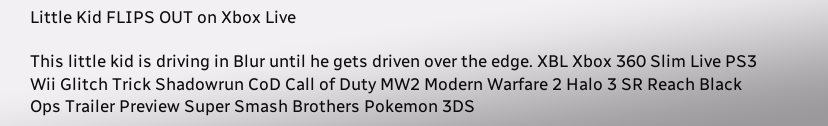Little Kid FLIPS OUT on Xbox Live

This little kid is driving in Blur until he gets driven over the edge. XBL Xbox 360 Slim Live PS3 Wii Glitch Trick Shadowrun CoD Call of Duty MW2 Modern Warfare 2 Halo 3 SR Reach Black Ops Trailer Preview Super Smash Brothers Pokemon 3DS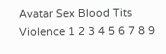Avatar Sex Blood Tits Violence 1 2 3 4 5 6 7 8 9